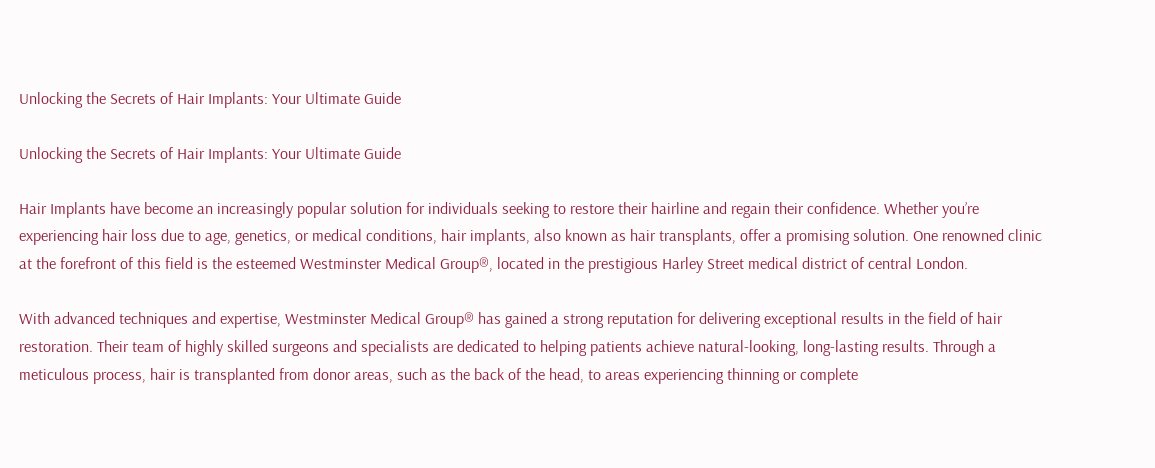Unlocking the Secrets of Hair Implants: Your Ultimate Guide

Unlocking the Secrets of Hair Implants: Your Ultimate Guide

Hair Implants have become an increasingly popular solution for individuals seeking to restore their hairline and regain their confidence. Whether you’re experiencing hair loss due to age, genetics, or medical conditions, hair implants, also known as hair transplants, offer a promising solution. One renowned clinic at the forefront of this field is the esteemed Westminster Medical Group®, located in the prestigious Harley Street medical district of central London.

With advanced techniques and expertise, Westminster Medical Group® has gained a strong reputation for delivering exceptional results in the field of hair restoration. Their team of highly skilled surgeons and specialists are dedicated to helping patients achieve natural-looking, long-lasting results. Through a meticulous process, hair is transplanted from donor areas, such as the back of the head, to areas experiencing thinning or complete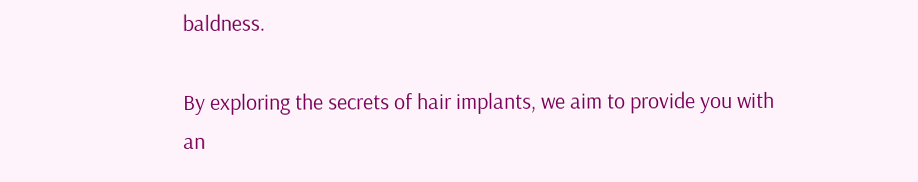baldness.

By exploring the secrets of hair implants, we aim to provide you with an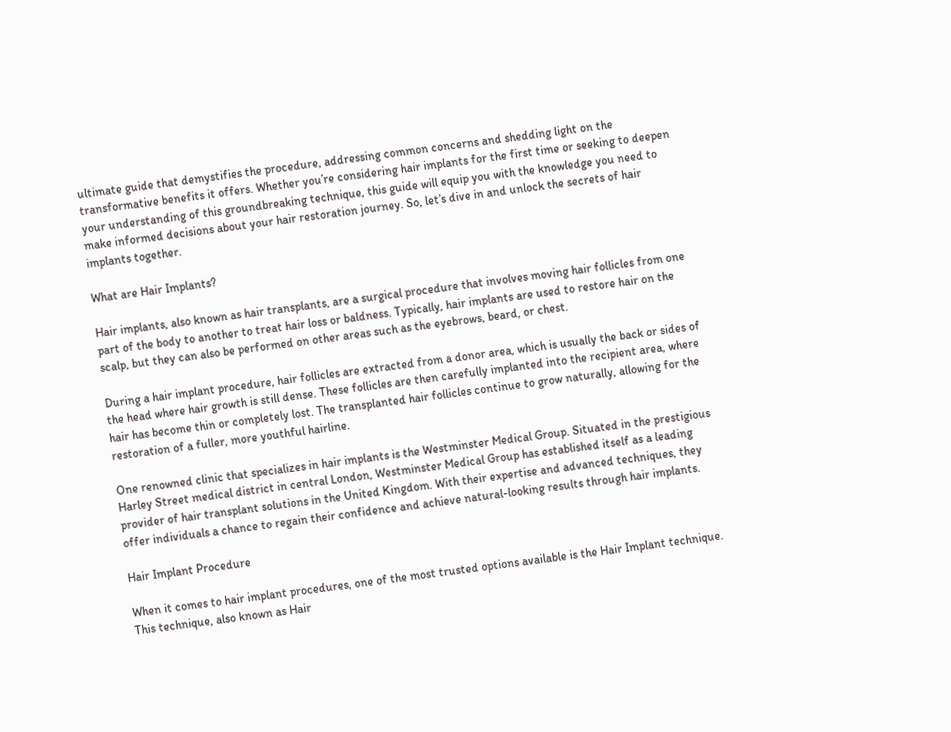ultimate guide that demystifies the procedure, addressing common concerns and shedding light on the transformative benefits it offers. Whether you’re considering hair implants for the first time or seeking to deepen your understanding of this groundbreaking technique, this guide will equip you with the knowledge you need to make informed decisions about your hair restoration journey. So, let’s dive in and unlock the secrets of hair implants together.

What are Hair Implants?

Hair implants, also known as hair transplants, are a surgical procedure that involves moving hair follicles from one part of the body to another to treat hair loss or baldness. Typically, hair implants are used to restore hair on the scalp, but they can also be performed on other areas such as the eyebrows, beard, or chest.

During a hair implant procedure, hair follicles are extracted from a donor area, which is usually the back or sides of the head where hair growth is still dense. These follicles are then carefully implanted into the recipient area, where hair has become thin or completely lost. The transplanted hair follicles continue to grow naturally, allowing for the restoration of a fuller, more youthful hairline.

One renowned clinic that specializes in hair implants is the Westminster Medical Group. Situated in the prestigious Harley Street medical district in central London, Westminster Medical Group has established itself as a leading provider of hair transplant solutions in the United Kingdom. With their expertise and advanced techniques, they offer individuals a chance to regain their confidence and achieve natural-looking results through hair implants.

Hair Implant Procedure

When it comes to hair implant procedures, one of the most trusted options available is the Hair Implant technique. This technique, also known as Hair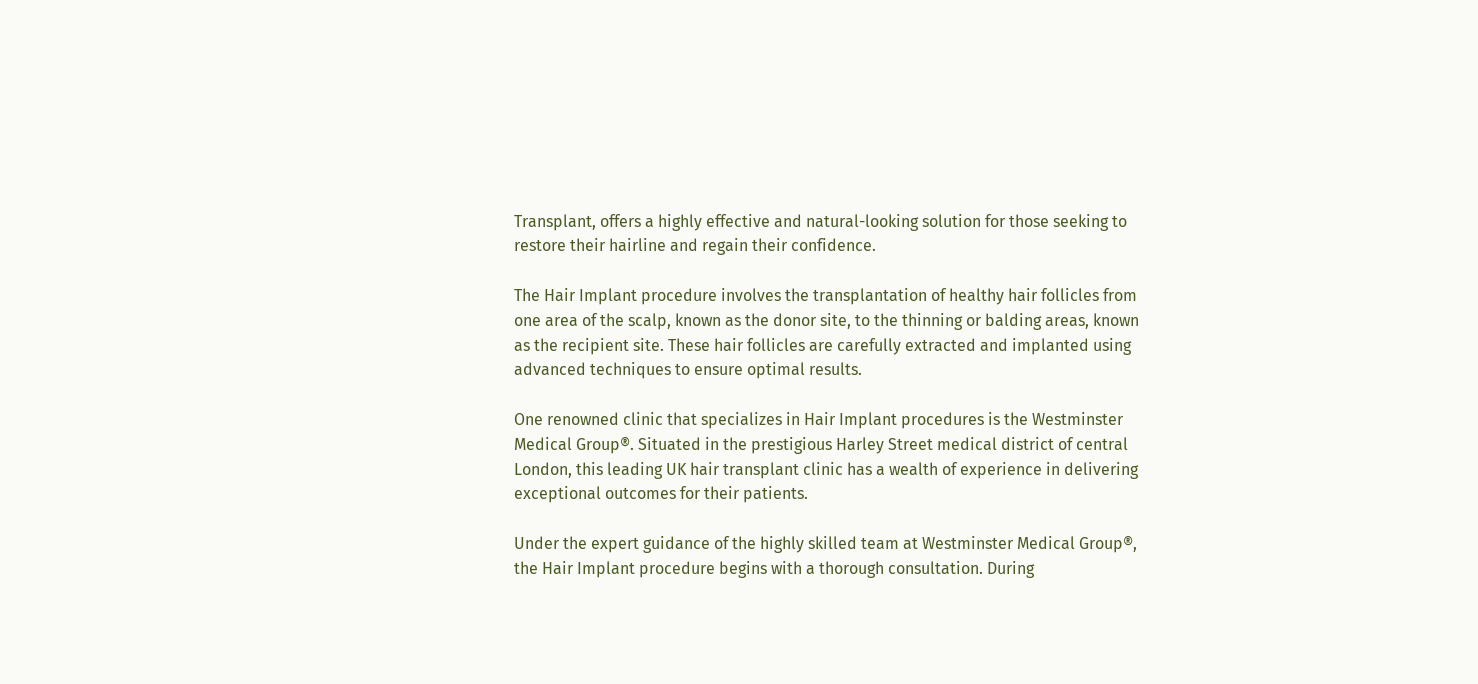Transplant, offers a highly effective and natural-looking solution for those seeking to restore their hairline and regain their confidence.

The Hair Implant procedure involves the transplantation of healthy hair follicles from one area of the scalp, known as the donor site, to the thinning or balding areas, known as the recipient site. These hair follicles are carefully extracted and implanted using advanced techniques to ensure optimal results.

One renowned clinic that specializes in Hair Implant procedures is the Westminster Medical Group®. Situated in the prestigious Harley Street medical district of central London, this leading UK hair transplant clinic has a wealth of experience in delivering exceptional outcomes for their patients.

Under the expert guidance of the highly skilled team at Westminster Medical Group®, the Hair Implant procedure begins with a thorough consultation. During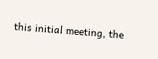this initial meeting, the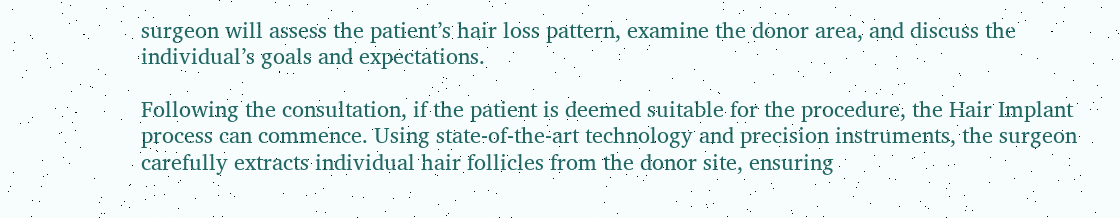surgeon will assess the patient’s hair loss pattern, examine the donor area, and discuss the individual’s goals and expectations.

Following the consultation, if the patient is deemed suitable for the procedure, the Hair Implant process can commence. Using state-of-the-art technology and precision instruments, the surgeon carefully extracts individual hair follicles from the donor site, ensuring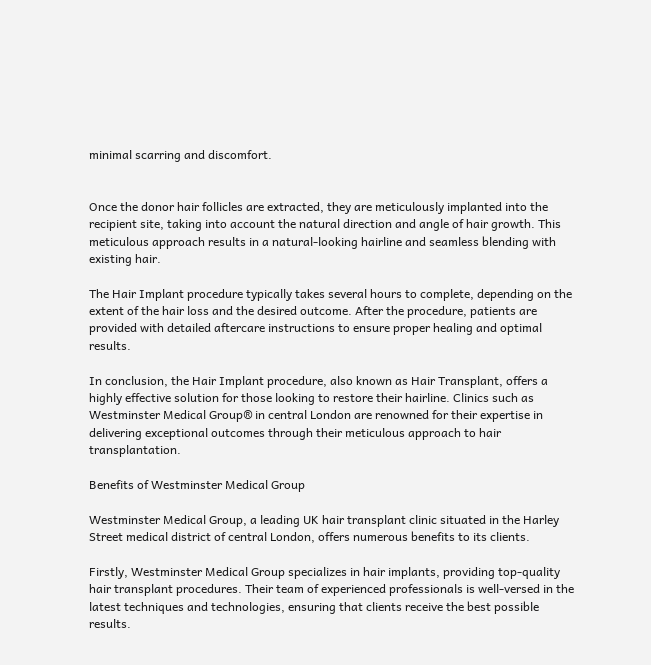minimal scarring and discomfort.


Once the donor hair follicles are extracted, they are meticulously implanted into the recipient site, taking into account the natural direction and angle of hair growth. This meticulous approach results in a natural-looking hairline and seamless blending with existing hair.

The Hair Implant procedure typically takes several hours to complete, depending on the extent of the hair loss and the desired outcome. After the procedure, patients are provided with detailed aftercare instructions to ensure proper healing and optimal results.

In conclusion, the Hair Implant procedure, also known as Hair Transplant, offers a highly effective solution for those looking to restore their hairline. Clinics such as Westminster Medical Group® in central London are renowned for their expertise in delivering exceptional outcomes through their meticulous approach to hair transplantation.

Benefits of Westminster Medical Group

Westminster Medical Group, a leading UK hair transplant clinic situated in the Harley Street medical district of central London, offers numerous benefits to its clients.

Firstly, Westminster Medical Group specializes in hair implants, providing top-quality hair transplant procedures. Their team of experienced professionals is well-versed in the latest techniques and technologies, ensuring that clients receive the best possible results.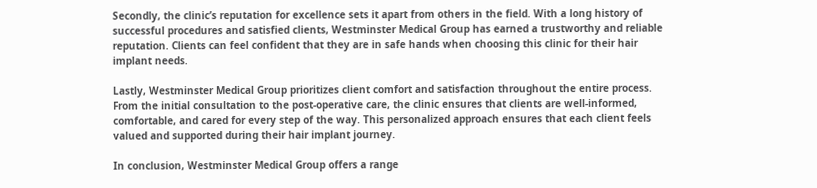Secondly, the clinic’s reputation for excellence sets it apart from others in the field. With a long history of successful procedures and satisfied clients, Westminster Medical Group has earned a trustworthy and reliable reputation. Clients can feel confident that they are in safe hands when choosing this clinic for their hair implant needs.

Lastly, Westminster Medical Group prioritizes client comfort and satisfaction throughout the entire process. From the initial consultation to the post-operative care, the clinic ensures that clients are well-informed, comfortable, and cared for every step of the way. This personalized approach ensures that each client feels valued and supported during their hair implant journey.

In conclusion, Westminster Medical Group offers a range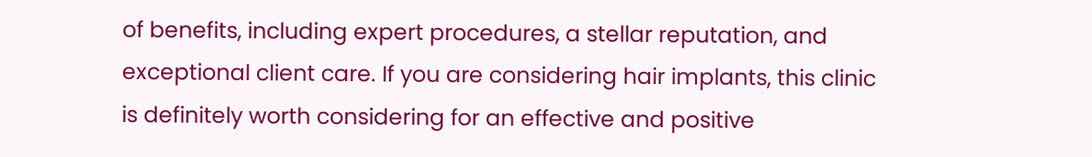of benefits, including expert procedures, a stellar reputation, and exceptional client care. If you are considering hair implants, this clinic is definitely worth considering for an effective and positive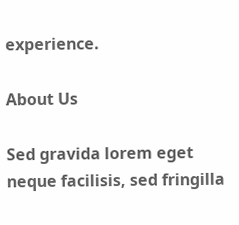experience.

About Us

Sed gravida lorem eget neque facilisis, sed fringilla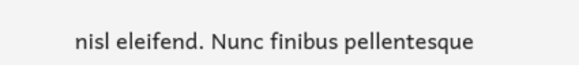nisl eleifend. Nunc finibus pellentesque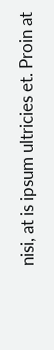nisi, at is ipsum ultricies et. Proin at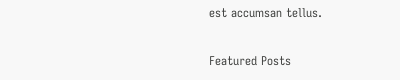est accumsan tellus.

Featured Posts